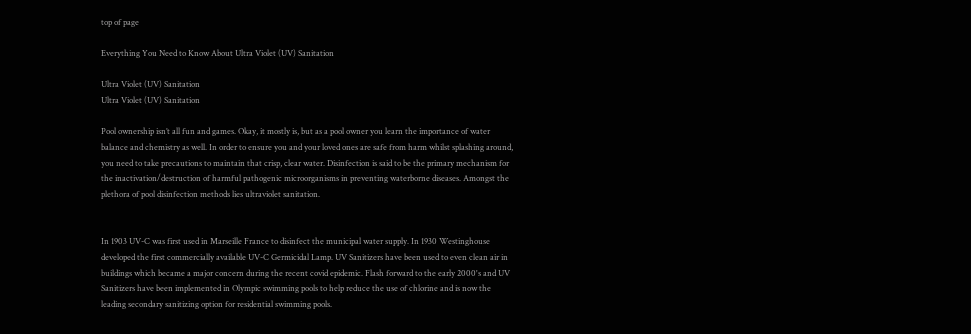top of page

Everything You Need to Know About Ultra Violet (UV) Sanitation

Ultra Violet (UV) Sanitation
Ultra Violet (UV) Sanitation

Pool ownership isn’t all fun and games. Okay, it mostly is, but as a pool owner you learn the importance of water balance and chemistry as well. In order to ensure you and your loved ones are safe from harm whilst splashing around, you need to take precautions to maintain that crisp, clear water. Disinfection is said to be the primary mechanism for the inactivation/destruction of harmful pathogenic microorganisms in preventing waterborne diseases. Amongst the plethora of pool disinfection methods lies ultraviolet sanitation.


In 1903 UV-C was first used in Marseille France to disinfect the municipal water supply. In 1930 Westinghouse developed the first commercially available UV-C Germicidal Lamp. UV Sanitizers have been used to even clean air in buildings which became a major concern during the recent covid epidemic. Flash forward to the early 2000's and UV Sanitizers have been implemented in Olympic swimming pools to help reduce the use of chlorine and is now the leading secondary sanitizing option for residential swimming pools.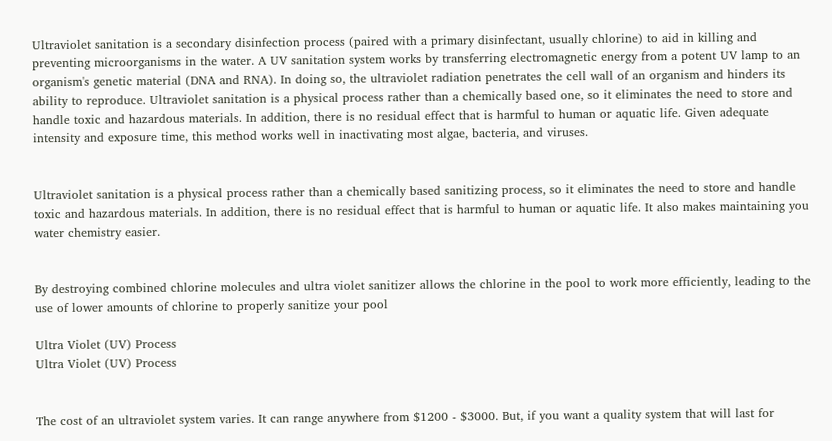Ultraviolet sanitation is a secondary disinfection process (paired with a primary disinfectant, usually chlorine) to aid in killing and preventing microorganisms in the water. A UV sanitation system works by transferring electromagnetic energy from a potent UV lamp to an organism's genetic material (DNA and RNA). In doing so, the ultraviolet radiation penetrates the cell wall of an organism and hinders its ability to reproduce. Ultraviolet sanitation is a physical process rather than a chemically based one, so it eliminates the need to store and handle toxic and hazardous materials. In addition, there is no residual effect that is harmful to human or aquatic life. Given adequate intensity and exposure time, this method works well in inactivating most algae, bacteria, and viruses.


Ultraviolet sanitation is a physical process rather than a chemically based sanitizing process, so it eliminates the need to store and handle toxic and hazardous materials. In addition, there is no residual effect that is harmful to human or aquatic life. It also makes maintaining you water chemistry easier.


By destroying combined chlorine molecules and ultra violet sanitizer allows the chlorine in the pool to work more efficiently, leading to the use of lower amounts of chlorine to properly sanitize your pool

Ultra Violet (UV) Process
Ultra Violet (UV) Process


The cost of an ultraviolet system varies. It can range anywhere from $1200 - $3000. But, if you want a quality system that will last for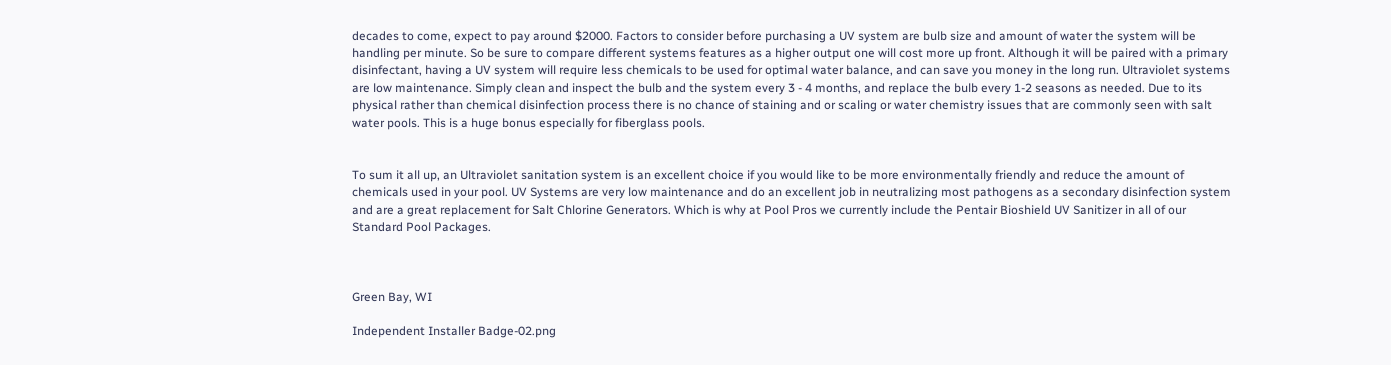decades to come, expect to pay around $2000. Factors to consider before purchasing a UV system are bulb size and amount of water the system will be handling per minute. So be sure to compare different systems features as a higher output one will cost more up front. Although it will be paired with a primary disinfectant, having a UV system will require less chemicals to be used for optimal water balance, and can save you money in the long run. Ultraviolet systems are low maintenance. Simply clean and inspect the bulb and the system every 3 - 4 months, and replace the bulb every 1-2 seasons as needed. Due to its physical rather than chemical disinfection process there is no chance of staining and or scaling or water chemistry issues that are commonly seen with salt water pools. This is a huge bonus especially for fiberglass pools.


To sum it all up, an Ultraviolet sanitation system is an excellent choice if you would like to be more environmentally friendly and reduce the amount of chemicals used in your pool. UV Systems are very low maintenance and do an excellent job in neutralizing most pathogens as a secondary disinfection system and are a great replacement for Salt Chlorine Generators. Which is why at Pool Pros we currently include the Pentair Bioshield UV Sanitizer in all of our Standard Pool Packages.



Green Bay, WI

Independent Installer Badge-02.png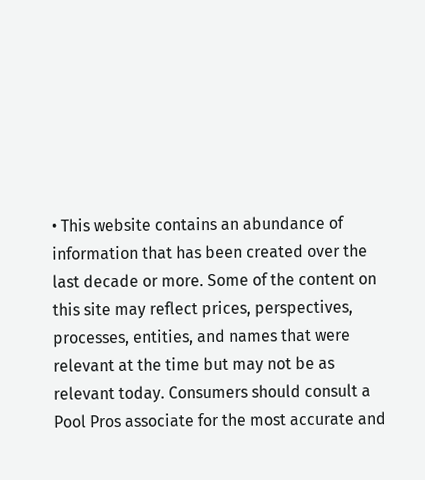• This website contains an abundance of information that has been created over the last decade or more. Some of the content on this site may reflect prices, perspectives, processes, entities, and names that were relevant at the time but may not be as relevant today. Consumers should consult a Pool Pros associate for the most accurate and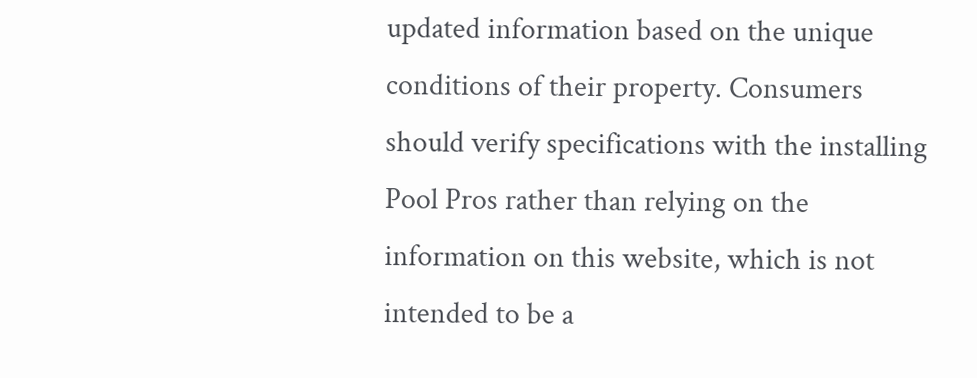updated information based on the unique conditions of their property. Consumers should verify specifications with the installing Pool Pros rather than relying on the information on this website, which is not intended to be a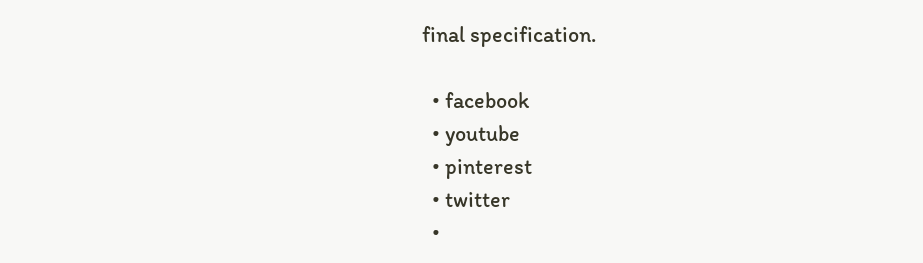final specification.

  • facebook
  • youtube
  • pinterest
  • twitter
  •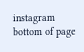instagram
bottom of page